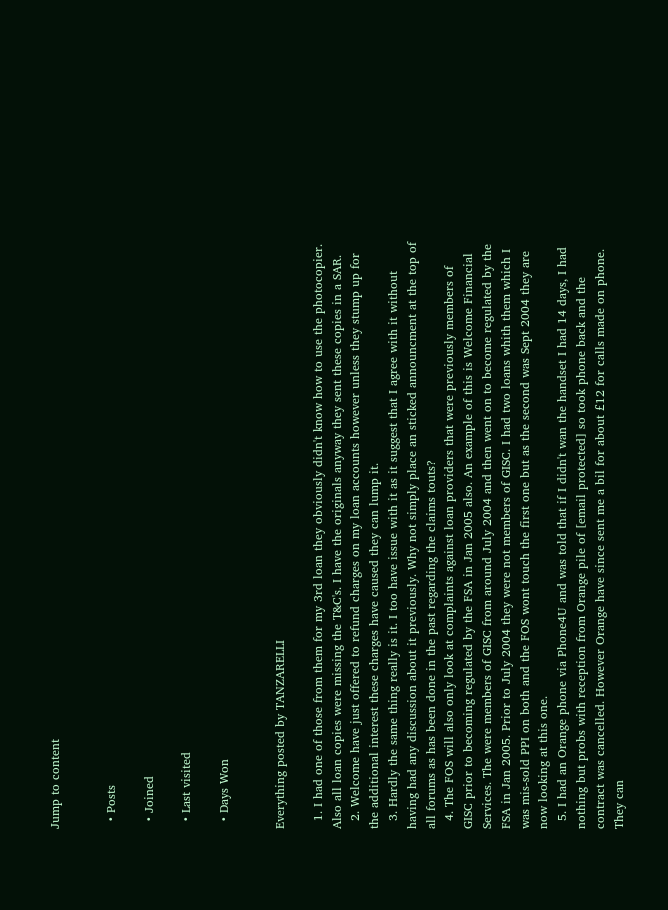Jump to content


  • Posts

  • Joined

  • Last visited

  • Days Won


Everything posted by TANZARELLI

  1. I had one of those from them for my 3rd loan they obviously didn't know how to use the photocopier. Also all loan copies were missing the T&C's. I have the originals anyway they sent these copies in a SAR.
  2. Welcome have just offered to refund charges on my loan accounts however unless they stump up for the additional interest these charges have caused they can lump it.
  3. Hardly the same thing really is it. I too have issue with it as it suggest that I agree with it without having had any discussion about it previously. Why not simply place an sticked announcment at the top of all forums as has been done in the past regarding the claims touts?
  4. The FOS will also only look at complaints against loan providers that were previously members of GISC prior to becoming regulated by the FSA in Jan 2005 also. An example of this is Welcome Financial Services. The were members of GISC from around July 2004 and then went on to become regulated by the FSA in Jan 2005. Prior to July 2004 they were not members of GISC. I had two loans whith them which I was mis-sold PPI on both and the FOS wont touch the first one but as the second was Sept 2004 they are now looking at this one.
  5. I had an Orange phone via Phone4U and was told that if I didn't wan the handset I had 14 days, I had nothing but probs with reception from Orange pile of [email protected] so took phone back and the contract was cancelled. However Orange have since sent me a bil for about £12 for calls made on phone. They can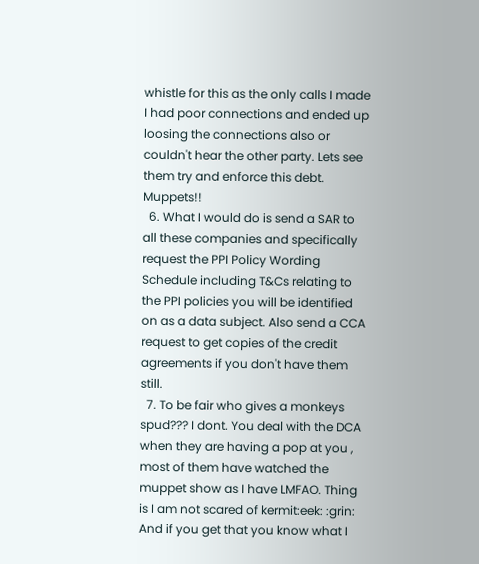whistle for this as the only calls I made I had poor connections and ended up loosing the connections also or couldn't hear the other party. Lets see them try and enforce this debt. Muppets!!
  6. What I would do is send a SAR to all these companies and specifically request the PPI Policy Wording Schedule including T&Cs relating to the PPI policies you will be identified on as a data subject. Also send a CCA request to get copies of the credit agreements if you don't have them still.
  7. To be fair who gives a monkeys spud??? I dont. You deal with the DCA when they are having a pop at you , most of them have watched the muppet show as I have LMFAO. Thing is I am not scared of kermit:eek: :grin: And if you get that you know what I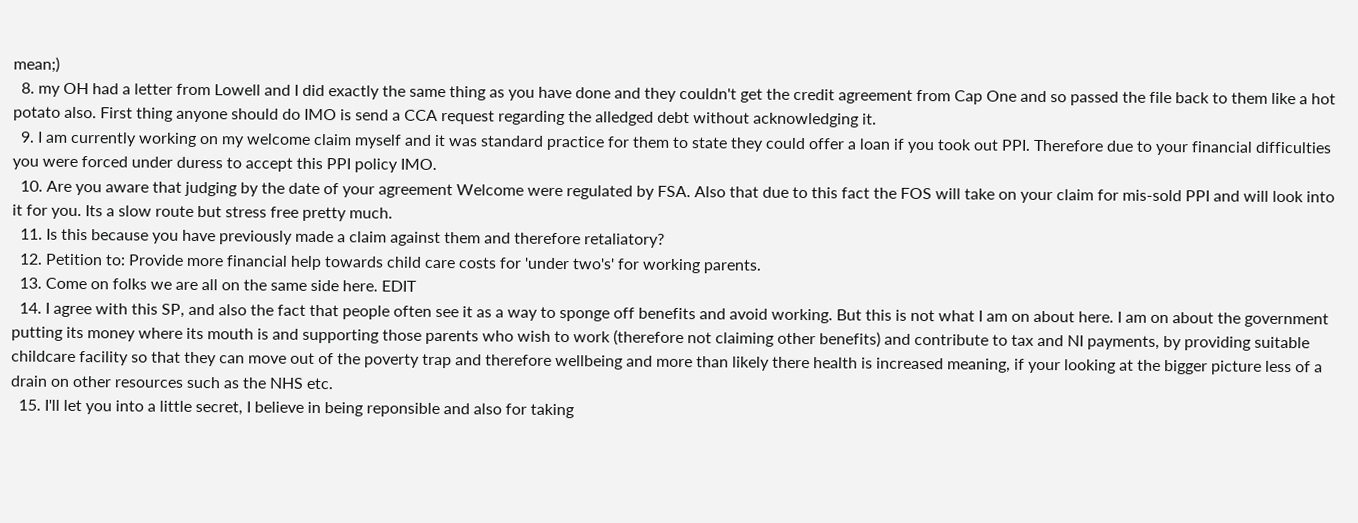mean;)
  8. my OH had a letter from Lowell and I did exactly the same thing as you have done and they couldn't get the credit agreement from Cap One and so passed the file back to them like a hot potato also. First thing anyone should do IMO is send a CCA request regarding the alledged debt without acknowledging it.
  9. I am currently working on my welcome claim myself and it was standard practice for them to state they could offer a loan if you took out PPI. Therefore due to your financial difficulties you were forced under duress to accept this PPI policy IMO.
  10. Are you aware that judging by the date of your agreement Welcome were regulated by FSA. Also that due to this fact the FOS will take on your claim for mis-sold PPI and will look into it for you. Its a slow route but stress free pretty much.
  11. Is this because you have previously made a claim against them and therefore retaliatory?
  12. Petition to: Provide more financial help towards child care costs for 'under two's' for working parents.
  13. Come on folks we are all on the same side here. EDIT
  14. I agree with this SP, and also the fact that people often see it as a way to sponge off benefits and avoid working. But this is not what I am on about here. I am on about the government putting its money where its mouth is and supporting those parents who wish to work (therefore not claiming other benefits) and contribute to tax and NI payments, by providing suitable childcare facility so that they can move out of the poverty trap and therefore wellbeing and more than likely there health is increased meaning, if your looking at the bigger picture less of a drain on other resources such as the NHS etc.
  15. I'll let you into a little secret, I believe in being reponsible and also for taking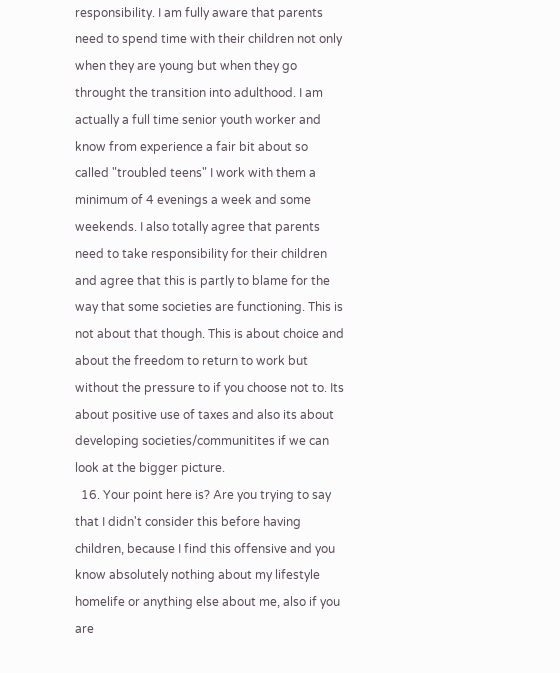responsibility. I am fully aware that parents need to spend time with their children not only when they are young but when they go throught the transition into adulthood. I am actually a full time senior youth worker and know from experience a fair bit about so called "troubled teens" I work with them a minimum of 4 evenings a week and some weekends. I also totally agree that parents need to take responsibility for their children and agree that this is partly to blame for the way that some societies are functioning. This is not about that though. This is about choice and about the freedom to return to work but without the pressure to if you choose not to. Its about positive use of taxes and also its about developing societies/communitites if we can look at the bigger picture.
  16. Your point here is? Are you trying to say that I didn't consider this before having children, because I find this offensive and you know absolutely nothing about my lifestyle homelife or anything else about me, also if you are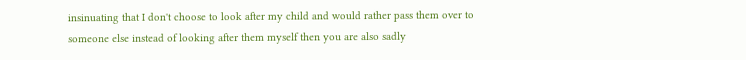insinuating that I don't choose to look after my child and would rather pass them over to someone else instead of looking after them myself then you are also sadly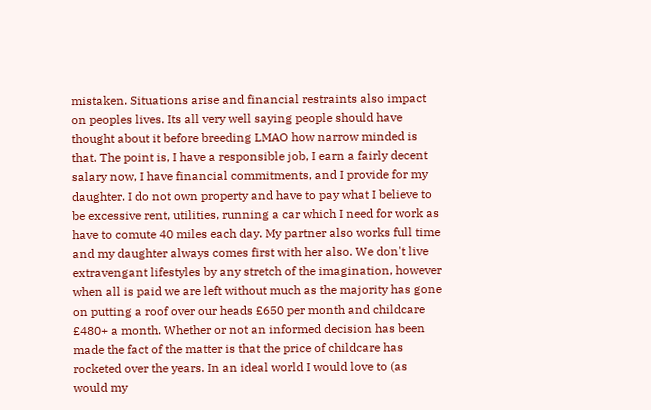mistaken. Situations arise and financial restraints also impact on peoples lives. Its all very well saying people should have thought about it before breeding LMAO how narrow minded is that. The point is, I have a responsible job, I earn a fairly decent salary now, I have financial commitments, and I provide for my daughter. I do not own property and have to pay what I believe to be excessive rent, utilities, running a car which I need for work as have to comute 40 miles each day. My partner also works full time and my daughter always comes first with her also. We don't live extravengant lifestyles by any stretch of the imagination, however when all is paid we are left without much as the majority has gone on putting a roof over our heads £650 per month and childcare £480+ a month. Whether or not an informed decision has been made the fact of the matter is that the price of childcare has rocketed over the years. In an ideal world I would love to (as would my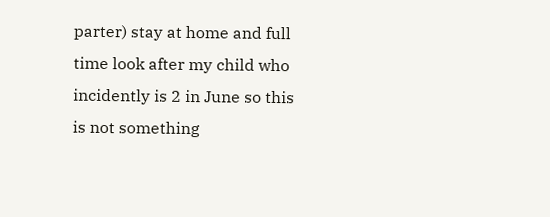parter) stay at home and full time look after my child who incidently is 2 in June so this is not something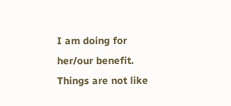I am doing for her/our benefit. Things are not like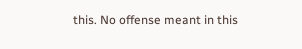this. No offense meant in this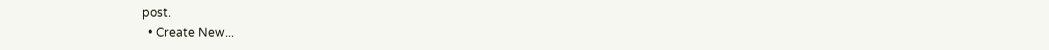post.
  • Create New...